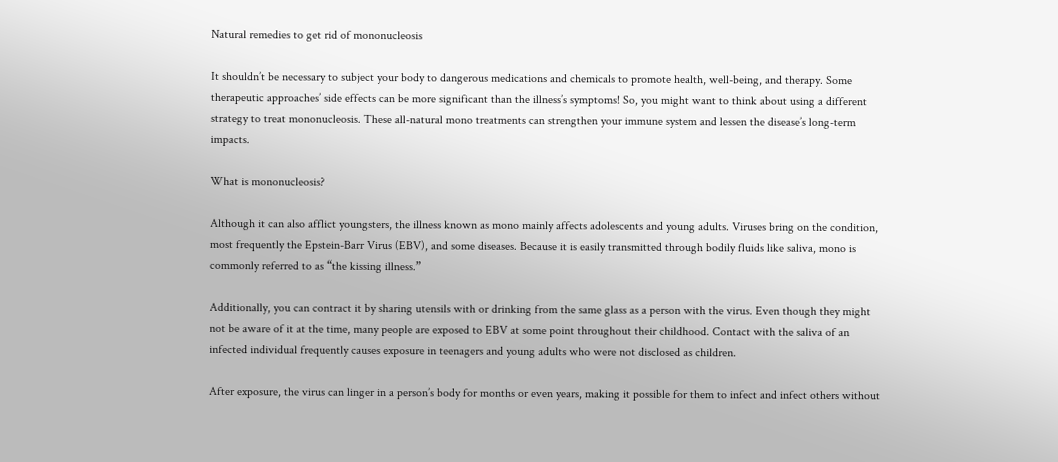Natural remedies to get rid of mononucleosis

It shouldn’t be necessary to subject your body to dangerous medications and chemicals to promote health, well-being, and therapy. Some therapeutic approaches’ side effects can be more significant than the illness’s symptoms! So, you might want to think about using a different strategy to treat mononucleosis. These all-natural mono treatments can strengthen your immune system and lessen the disease’s long-term impacts.

What is mononucleosis?

Although it can also afflict youngsters, the illness known as mono mainly affects adolescents and young adults. Viruses bring on the condition, most frequently the Epstein-Barr Virus (EBV), and some diseases. Because it is easily transmitted through bodily fluids like saliva, mono is commonly referred to as “the kissing illness.”

Additionally, you can contract it by sharing utensils with or drinking from the same glass as a person with the virus. Even though they might not be aware of it at the time, many people are exposed to EBV at some point throughout their childhood. Contact with the saliva of an infected individual frequently causes exposure in teenagers and young adults who were not disclosed as children.

After exposure, the virus can linger in a person’s body for months or even years, making it possible for them to infect and infect others without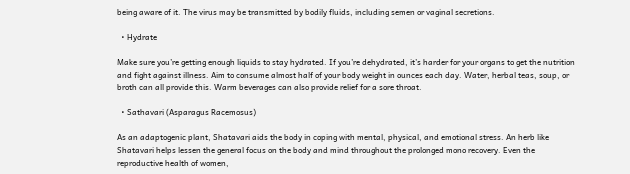being aware of it. The virus may be transmitted by bodily fluids, including semen or vaginal secretions.

  • Hydrate

Make sure you’re getting enough liquids to stay hydrated. If you’re dehydrated, it’s harder for your organs to get the nutrition and fight against illness. Aim to consume almost half of your body weight in ounces each day. Water, herbal teas, soup, or broth can all provide this. Warm beverages can also provide relief for a sore throat.

  • Sathavari (Asparagus Racemosus)

As an adaptogenic plant, Shatavari aids the body in coping with mental, physical, and emotional stress. An herb like Shatavari helps lessen the general focus on the body and mind throughout the prolonged mono recovery. Even the reproductive health of women,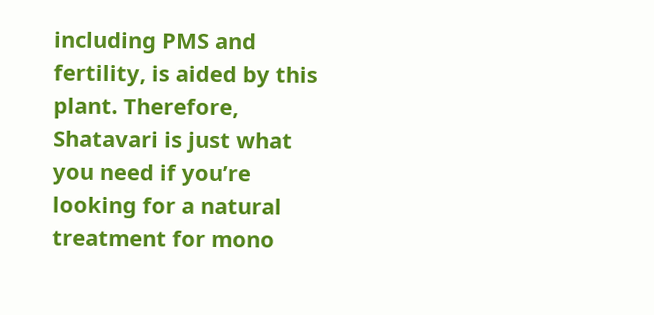including PMS and fertility, is aided by this plant. Therefore, Shatavari is just what you need if you’re looking for a natural treatment for mono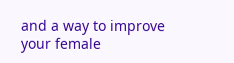and a way to improve your female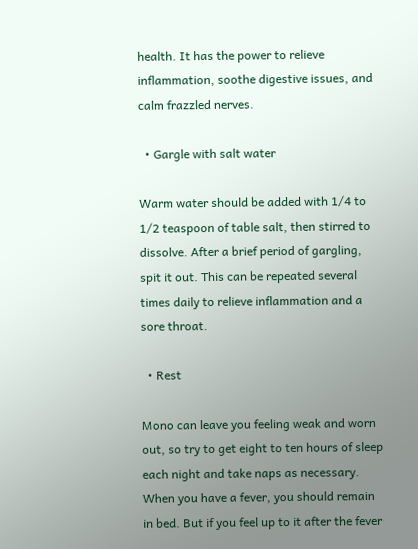health. It has the power to relieve inflammation, soothe digestive issues, and calm frazzled nerves.

  • Gargle with salt water

Warm water should be added with 1/4 to 1/2 teaspoon of table salt, then stirred to dissolve. After a brief period of gargling, spit it out. This can be repeated several times daily to relieve inflammation and a sore throat.

  • Rest

Mono can leave you feeling weak and worn out, so try to get eight to ten hours of sleep each night and take naps as necessary. When you have a fever, you should remain in bed. But if you feel up to it after the fever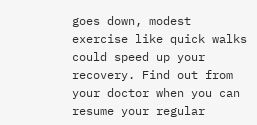goes down, modest exercise like quick walks could speed up your recovery. Find out from your doctor when you can resume your regular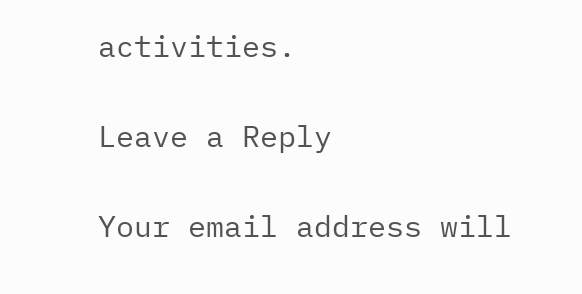activities.

Leave a Reply

Your email address will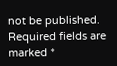not be published. Required fields are marked *